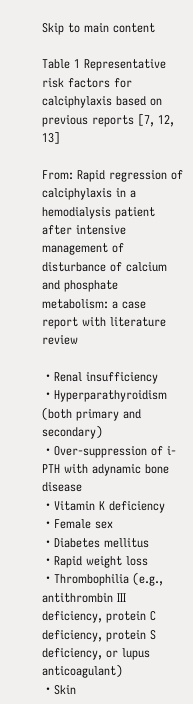Skip to main content

Table 1 Representative risk factors for calciphylaxis based on previous reports [7, 12, 13]

From: Rapid regression of calciphylaxis in a hemodialysis patient after intensive management of disturbance of calcium and phosphate metabolism: a case report with literature review

・Renal insufficiency
・Hyperparathyroidism (both primary and secondary)
・Over-suppression of i-PTH with adynamic bone disease
・Vitamin K deficiency
・Female sex
・Diabetes mellitus
・Rapid weight loss
・Thrombophilia (e.g., antithrombin III deficiency, protein C deficiency, protein S deficiency, or lupus anticoagulant)
・Skin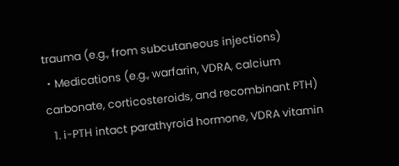trauma (e.g., from subcutaneous injections)
・Medications (e.g., warfarin, VDRA, calcium carbonate, corticosteroids, and recombinant PTH)
  1. i-PTH intact parathyroid hormone, VDRA vitamin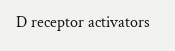D receptor activators